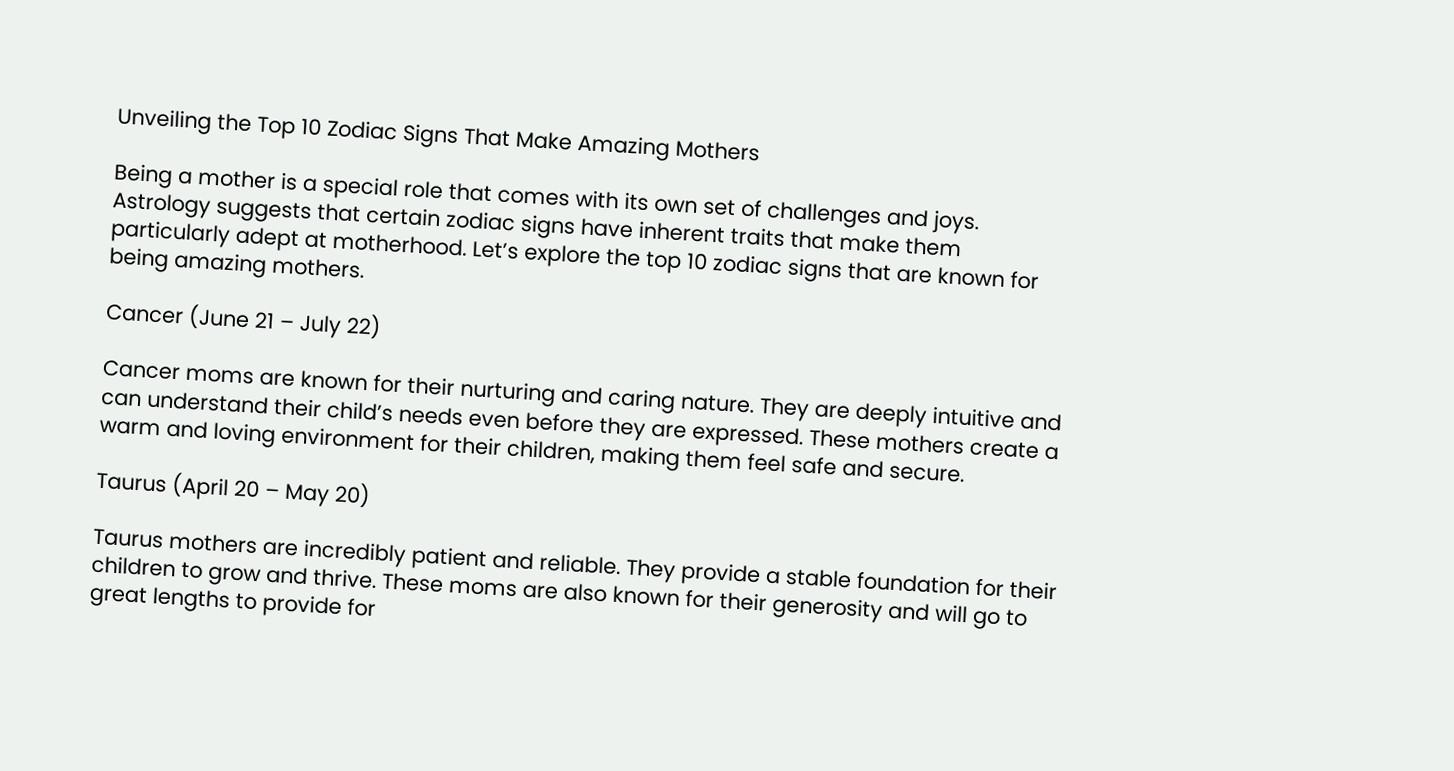Unveiling the Top 10 Zodiac Signs That Make Amazing Mothers

Being a mother is a special role that comes with its own set of challenges and joys. Astrology suggests that certain zodiac signs have inherent traits that make them particularly adept at motherhood. Let’s explore the top 10 zodiac signs that are known for being amazing mothers.

Cancer (June 21 – July 22)

Cancer moms are known for their nurturing and caring nature. They are deeply intuitive and can understand their child’s needs even before they are expressed. These mothers create a warm and loving environment for their children, making them feel safe and secure.

Taurus (April 20 – May 20)

Taurus mothers are incredibly patient and reliable. They provide a stable foundation for their children to grow and thrive. These moms are also known for their generosity and will go to great lengths to provide for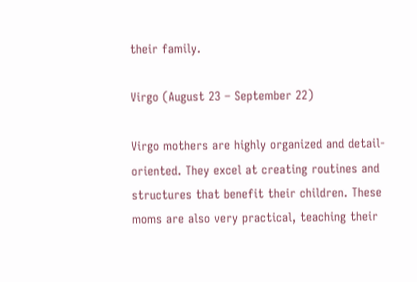their family.

Virgo (August 23 – September 22)

Virgo mothers are highly organized and detail-oriented. They excel at creating routines and structures that benefit their children. These moms are also very practical, teaching their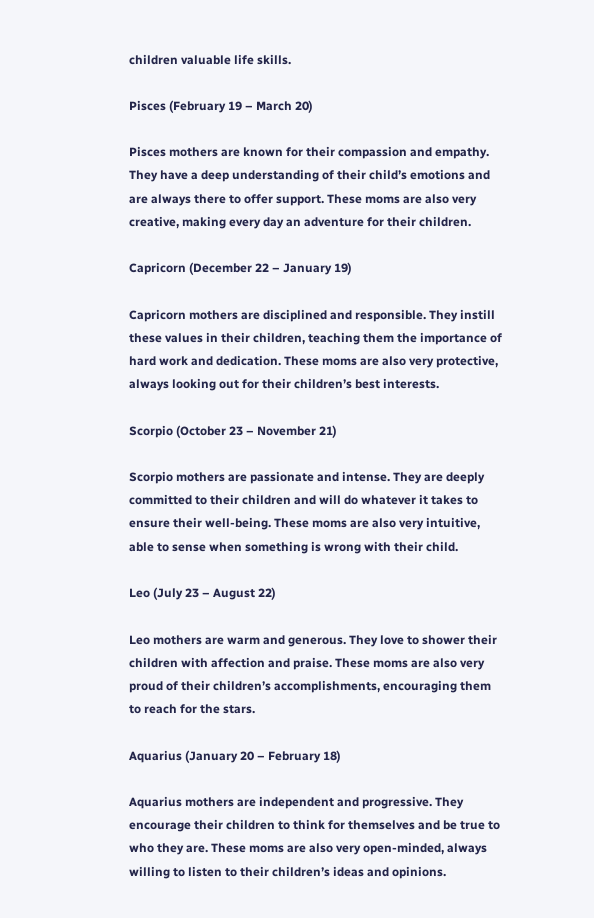children valuable life skills.

Pisces (February 19 – March 20)

Pisces mothers are known for their compassion and empathy. They have a deep understanding of their child’s emotions and are always there to offer support. These moms are also very creative, making every day an adventure for their children.

Capricorn (December 22 – January 19)

Capricorn mothers are disciplined and responsible. They instill these values in their children, teaching them the importance of hard work and dedication. These moms are also very protective, always looking out for their children’s best interests.

Scorpio (October 23 – November 21)

Scorpio mothers are passionate and intense. They are deeply committed to their children and will do whatever it takes to ensure their well-being. These moms are also very intuitive, able to sense when something is wrong with their child.

Leo (July 23 – August 22)

Leo mothers are warm and generous. They love to shower their children with affection and praise. These moms are also very proud of their children’s accomplishments, encouraging them to reach for the stars.

Aquarius (January 20 – February 18)

Aquarius mothers are independent and progressive. They encourage their children to think for themselves and be true to who they are. These moms are also very open-minded, always willing to listen to their children’s ideas and opinions.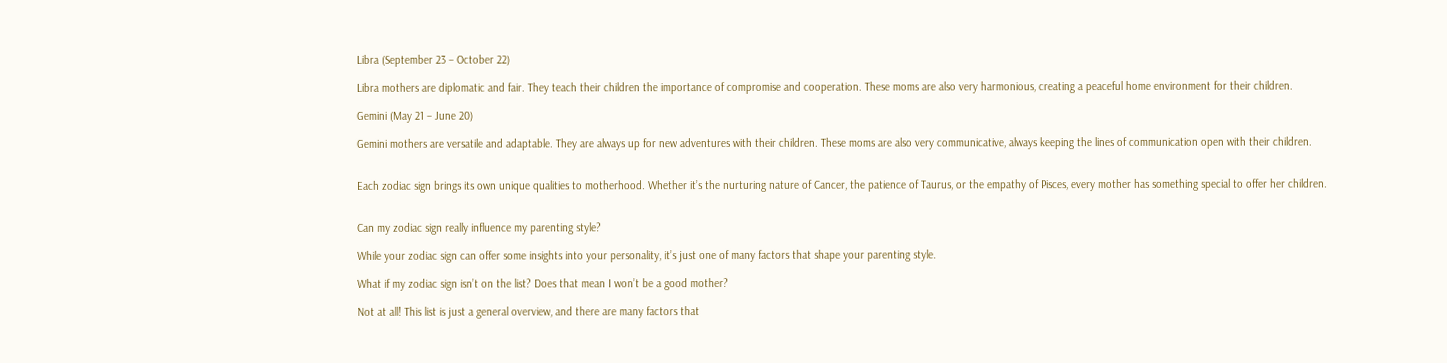Libra (September 23 – October 22)

Libra mothers are diplomatic and fair. They teach their children the importance of compromise and cooperation. These moms are also very harmonious, creating a peaceful home environment for their children.

Gemini (May 21 – June 20)

Gemini mothers are versatile and adaptable. They are always up for new adventures with their children. These moms are also very communicative, always keeping the lines of communication open with their children.


Each zodiac sign brings its own unique qualities to motherhood. Whether it’s the nurturing nature of Cancer, the patience of Taurus, or the empathy of Pisces, every mother has something special to offer her children.


Can my zodiac sign really influence my parenting style?

While your zodiac sign can offer some insights into your personality, it’s just one of many factors that shape your parenting style.

What if my zodiac sign isn’t on the list? Does that mean I won’t be a good mother?

Not at all! This list is just a general overview, and there are many factors that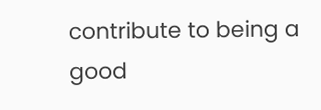contribute to being a good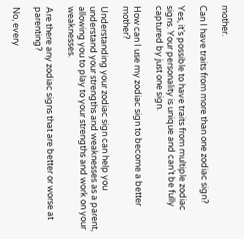mother.

Can I have traits from more than one zodiac sign?

Yes, it’s possible to have traits from multiple zodiac signs. Your personality is unique and can’t be fully captured by just one sign.

How can I use my zodiac sign to become a better mother?

Understanding your zodiac sign can help you understand your strengths and weaknesses as a parent, allowing you to play to your strengths and work on your weaknesses.

Are there any zodiac signs that are better or worse at parenting?

No, every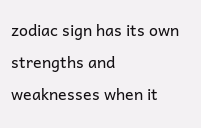zodiac sign has its own strengths and weaknesses when it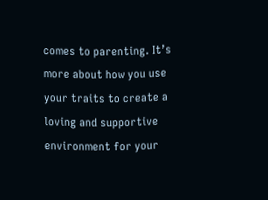comes to parenting. It’s more about how you use your traits to create a loving and supportive environment for your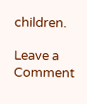children.

Leave a Comment